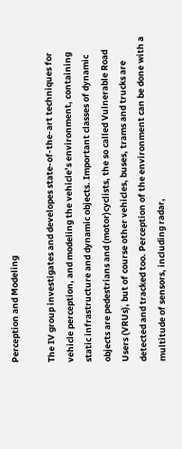Perception and Modeling

The IV group investigates and developes state-of-the-art techniques for vehicle perception, and modeling the vehicle’s environment, containing static infrastructure and dynamic objects. Important classes of dynamic objects are pedestrians and (motor)cyclists, the so called Vulnerable Road Users (VRUs), but of course other vehicles, buses, trams and trucks are detected and tracked too. Perception of the environment can be done with a multitude of sensors, including radar,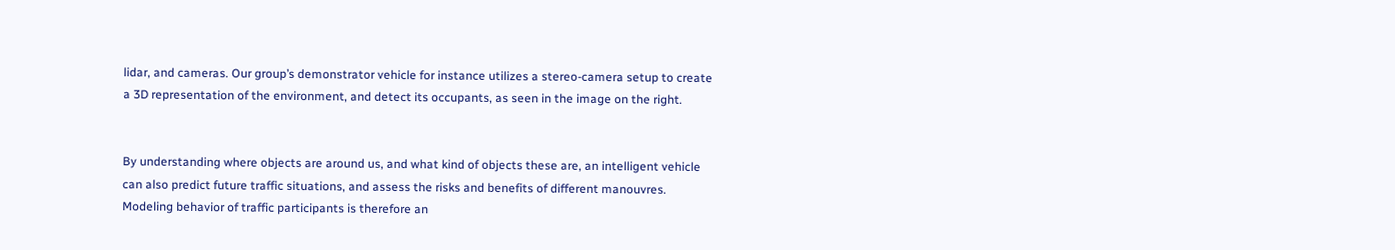lidar, and cameras. Our group’s demonstrator vehicle for instance utilizes a stereo-camera setup to create a 3D representation of the environment, and detect its occupants, as seen in the image on the right.


By understanding where objects are around us, and what kind of objects these are, an intelligent vehicle can also predict future traffic situations, and assess the risks and benefits of different manouvres. Modeling behavior of traffic participants is therefore an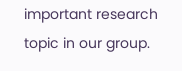important research topic in our group.